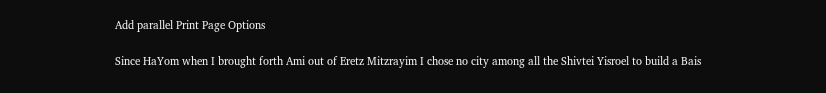Add parallel Print Page Options

Since HaYom when I brought forth Ami out of Eretz Mitzrayim I chose no city among all the Shivtei Yisroel to build a Bais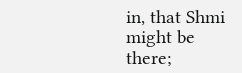in, that Shmi might be there;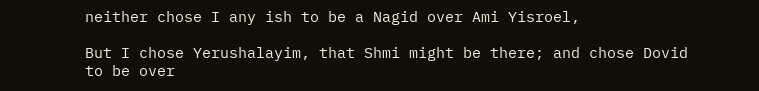neither chose I any ish to be a Nagid over Ami Yisroel,

But I chose Yerushalayim, that Shmi might be there; and chose Dovid to be over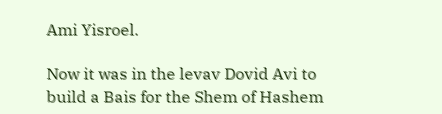Ami Yisroel.

Now it was in the levav Dovid Avi to build a Bais for the Shem of Hashem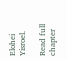Elohei Yisroel.

Read full chapter